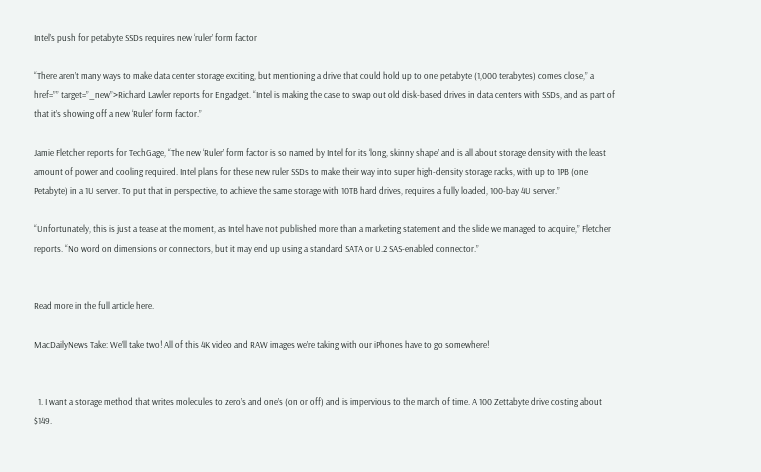Intel’s push for petabyte SSDs requires new ‘ruler’ form factor

“There aren’t many ways to make data center storage exciting, but mentioning a drive that could hold up to one petabyte (1,000 terabytes) comes close,” a href=”” target=”_new”>Richard Lawler reports for Engadget. “Intel is making the case to swap out old disk-based drives in data centers with SSDs, and as part of that it’s showing off a new ‘Ruler’ form factor.”

Jamie Fletcher reports for TechGage, “The new ‘Ruler’ form factor is so named by Intel for its ‘long, skinny shape’ and is all about storage density with the least amount of power and cooling required. Intel plans for these new ruler SSDs to make their way into super high-density storage racks, with up to 1PB (one Petabyte) in a 1U server. To put that in perspective, to achieve the same storage with 10TB hard drives, requires a fully loaded, 100-bay 4U server.”

“Unfortunately, this is just a tease at the moment, as Intel have not published more than a marketing statement and the slide we managed to acquire,” Fletcher reports. “No word on dimensions or connectors, but it may end up using a standard SATA or U.2 SAS-enabled connector.”


Read more in the full article here.

MacDailyNews Take: We’ll take two! All of this 4K video and RAW images we’re taking with our iPhones have to go somewhere!


  1. I want a storage method that writes molecules to zero’s and one’s (on or off) and is impervious to the march of time. A 100 Zettabyte drive costing about $149.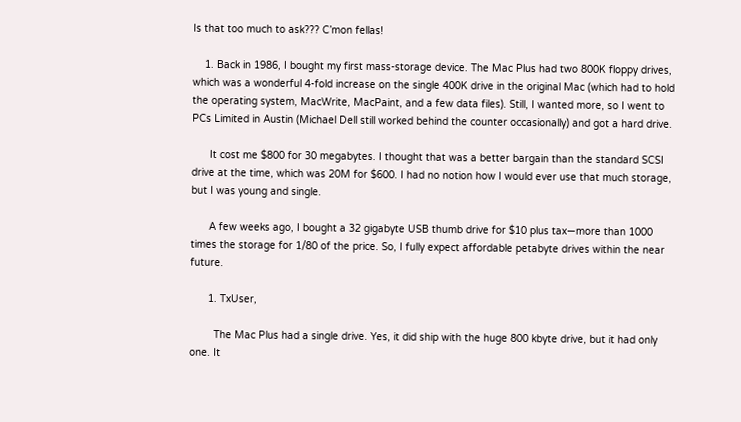Is that too much to ask??? C’mon fellas!

    1. Back in 1986, I bought my first mass-storage device. The Mac Plus had two 800K floppy drives, which was a wonderful 4-fold increase on the single 400K drive in the original Mac (which had to hold the operating system, MacWrite, MacPaint, and a few data files). Still, I wanted more, so I went to PCs Limited in Austin (Michael Dell still worked behind the counter occasionally) and got a hard drive.

      It cost me $800 for 30 megabytes. I thought that was a better bargain than the standard SCSI drive at the time, which was 20M for $600. I had no notion how I would ever use that much storage, but I was young and single.

      A few weeks ago, I bought a 32 gigabyte USB thumb drive for $10 plus tax—more than 1000 times the storage for 1/80 of the price. So, I fully expect affordable petabyte drives within the near future.

      1. TxUser,

        The Mac Plus had a single drive. Yes, it did ship with the huge 800 kbyte drive, but it had only one. It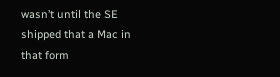wasn’t until the SE shipped that a Mac in that form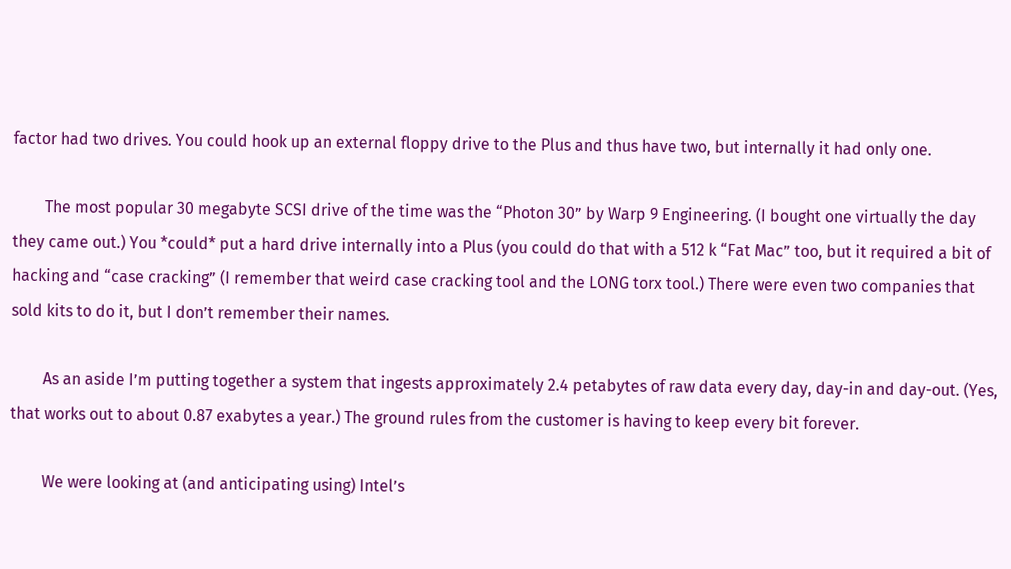factor had two drives. You could hook up an external floppy drive to the Plus and thus have two, but internally it had only one.

        The most popular 30 megabyte SCSI drive of the time was the “Photon 30” by Warp 9 Engineering. (I bought one virtually the day they came out.) You *could* put a hard drive internally into a Plus (you could do that with a 512 k “Fat Mac” too, but it required a bit of hacking and “case cracking” (I remember that weird case cracking tool and the LONG torx tool.) There were even two companies that sold kits to do it, but I don’t remember their names.

        As an aside I’m putting together a system that ingests approximately 2.4 petabytes of raw data every day, day-in and day-out. (Yes, that works out to about 0.87 exabytes a year.) The ground rules from the customer is having to keep every bit forever.

        We were looking at (and anticipating using) Intel’s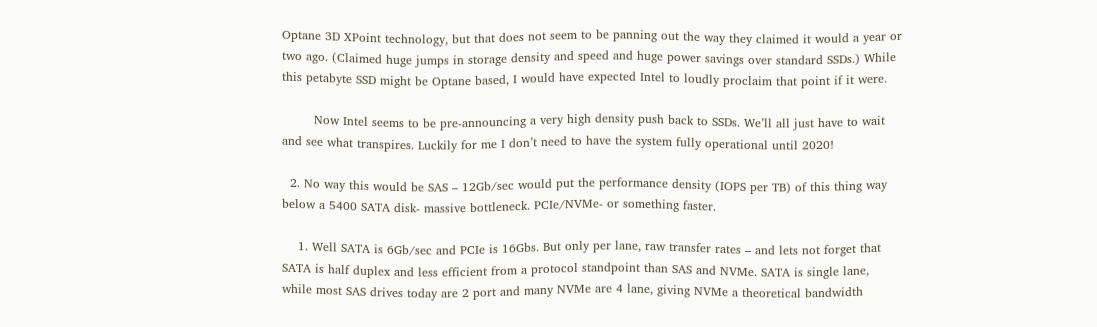Optane 3D XPoint technology, but that does not seem to be panning out the way they claimed it would a year or two ago. (Claimed huge jumps in storage density and speed and huge power savings over standard SSDs.) While this petabyte SSD might be Optane based, I would have expected Intel to loudly proclaim that point if it were.

        Now Intel seems to be pre-announcing a very high density push back to SSDs. We’ll all just have to wait and see what transpires. Luckily for me I don’t need to have the system fully operational until 2020!

  2. No way this would be SAS – 12Gb/sec would put the performance density (IOPS per TB) of this thing way below a 5400 SATA disk- massive bottleneck. PCIe/NVMe- or something faster.

    1. Well SATA is 6Gb/sec and PCIe is 16Gbs. But only per lane, raw transfer rates – and lets not forget that SATA is half duplex and less efficient from a protocol standpoint than SAS and NVMe. SATA is single lane, while most SAS drives today are 2 port and many NVMe are 4 lane, giving NVMe a theoretical bandwidth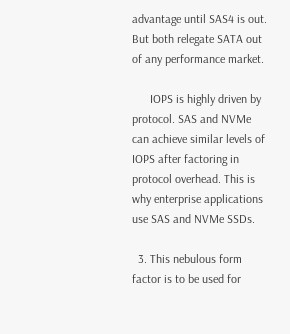advantage until SAS4 is out. But both relegate SATA out of any performance market.

      IOPS is highly driven by protocol. SAS and NVMe can achieve similar levels of IOPS after factoring in protocol overhead. This is why enterprise applications use SAS and NVMe SSDs.

  3. This nebulous form factor is to be used for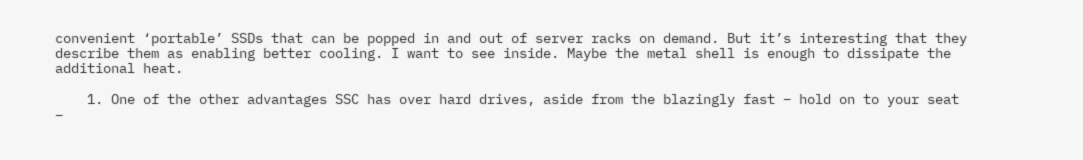convenient ‘portable’ SSDs that can be popped in and out of server racks on demand. But it’s interesting that they describe them as enabling better cooling. I want to see inside. Maybe the metal shell is enough to dissipate the additional heat.

    1. One of the other advantages SSC has over hard drives, aside from the blazingly fast – hold on to your seat –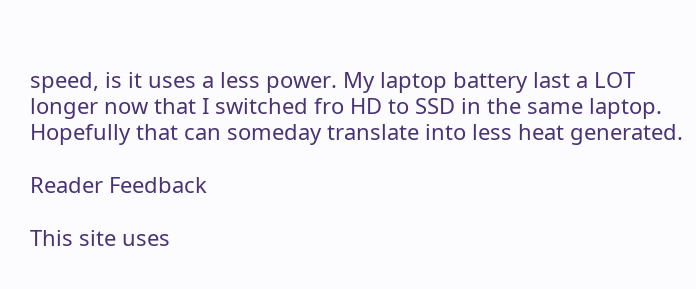speed, is it uses a less power. My laptop battery last a LOT longer now that I switched fro HD to SSD in the same laptop. Hopefully that can someday translate into less heat generated.

Reader Feedback

This site uses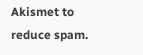Akismet to reduce spam.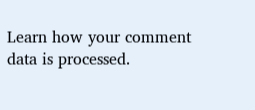Learn how your comment data is processed.